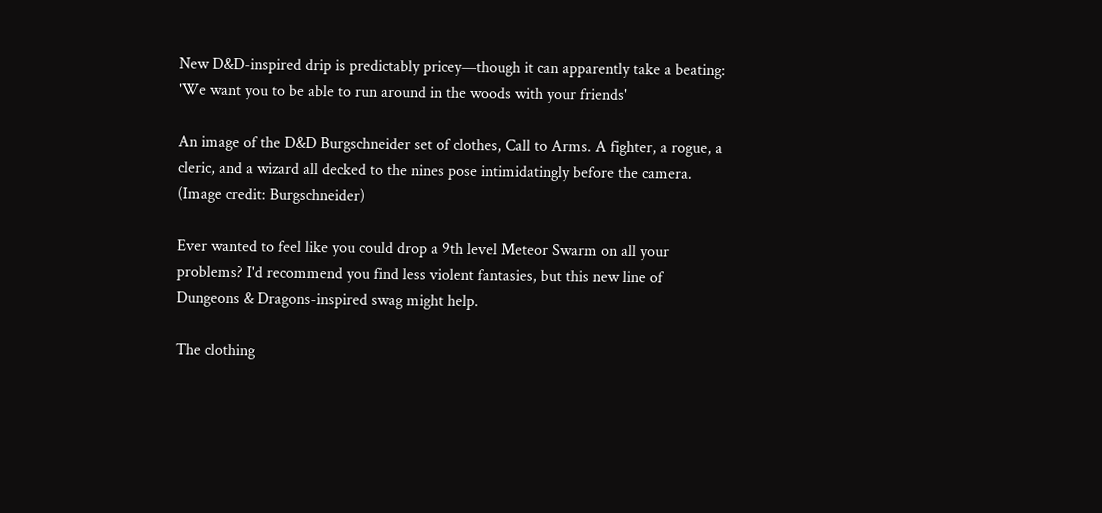New D&D-inspired drip is predictably pricey—though it can apparently take a beating: 'We want you to be able to run around in the woods with your friends'

An image of the D&D Burgschneider set of clothes, Call to Arms. A fighter, a rogue, a cleric, and a wizard all decked to the nines pose intimidatingly before the camera.
(Image credit: Burgschneider)

Ever wanted to feel like you could drop a 9th level Meteor Swarm on all your problems? I'd recommend you find less violent fantasies, but this new line of Dungeons & Dragons-inspired swag might help.

The clothing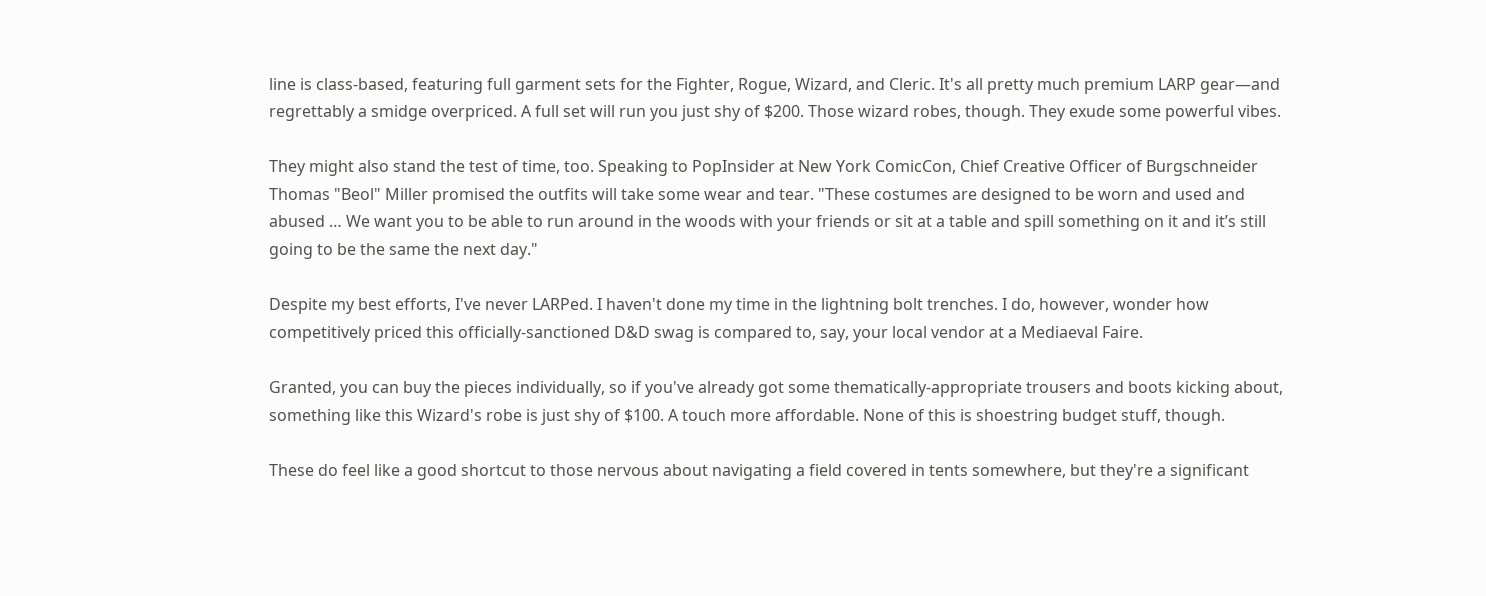line is class-based, featuring full garment sets for the Fighter, Rogue, Wizard, and Cleric. It's all pretty much premium LARP gear—and regrettably a smidge overpriced. A full set will run you just shy of $200. Those wizard robes, though. They exude some powerful vibes.

They might also stand the test of time, too. Speaking to PopInsider at New York ComicCon, Chief Creative Officer of Burgschneider Thomas "Beol" Miller promised the outfits will take some wear and tear. "These costumes are designed to be worn and used and abused … We want you to be able to run around in the woods with your friends or sit at a table and spill something on it and it’s still going to be the same the next day."

Despite my best efforts, I've never LARPed. I haven't done my time in the lightning bolt trenches. I do, however, wonder how competitively priced this officially-sanctioned D&D swag is compared to, say, your local vendor at a Mediaeval Faire.

Granted, you can buy the pieces individually, so if you've already got some thematically-appropriate trousers and boots kicking about, something like this Wizard's robe is just shy of $100. A touch more affordable. None of this is shoestring budget stuff, though.

These do feel like a good shortcut to those nervous about navigating a field covered in tents somewhere, but they're a significant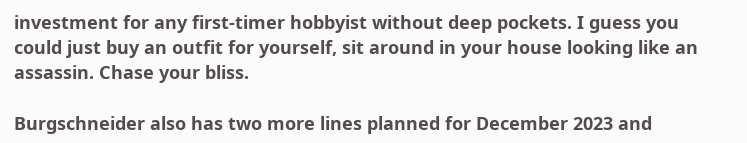investment for any first-timer hobbyist without deep pockets. I guess you could just buy an outfit for yourself, sit around in your house looking like an assassin. Chase your bliss.

Burgschneider also has two more lines planned for December 2023 and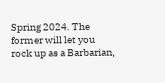Spring 2024. The former will let you rock up as a Barbarian,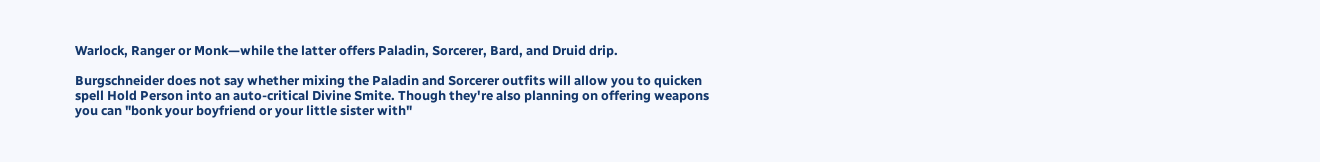Warlock, Ranger or Monk—while the latter offers Paladin, Sorcerer, Bard, and Druid drip.

Burgschneider does not say whether mixing the Paladin and Sorcerer outfits will allow you to quicken spell Hold Person into an auto-critical Divine Smite. Though they're also planning on offering weapons you can "bonk your boyfriend or your little sister with"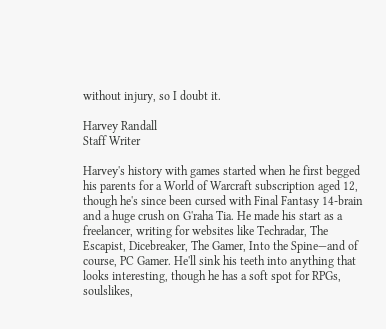without injury, so I doubt it.

Harvey Randall
Staff Writer

Harvey's history with games started when he first begged his parents for a World of Warcraft subscription aged 12, though he's since been cursed with Final Fantasy 14-brain and a huge crush on G'raha Tia. He made his start as a freelancer, writing for websites like Techradar, The Escapist, Dicebreaker, The Gamer, Into the Spine—and of course, PC Gamer. He'll sink his teeth into anything that looks interesting, though he has a soft spot for RPGs, soulslikes,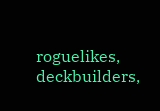roguelikes, deckbuilders,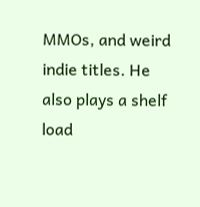MMOs, and weird indie titles. He also plays a shelf load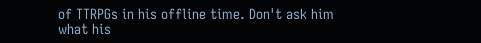of TTRPGs in his offline time. Don't ask him what his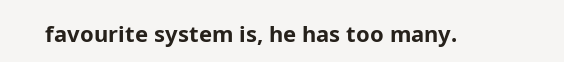favourite system is, he has too many.